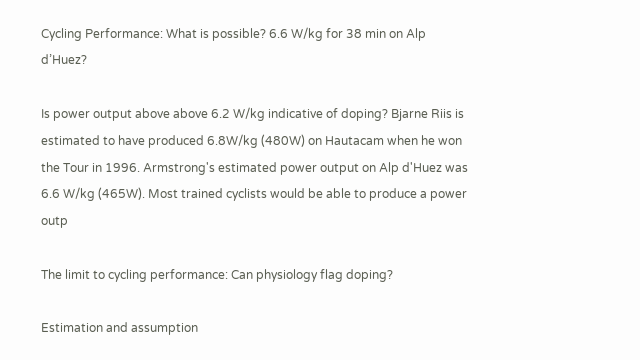Cycling Performance: What is possible? 6.6 W/kg for 38 min on Alp d’Huez?

Is power output above above 6.2 W/kg indicative of doping? Bjarne Riis is estimated to have produced 6.8W/kg (480W) on Hautacam when he won the Tour in 1996. Armstrong's estimated power output on Alp d'Huez was 6.6 W/kg (465W). Most trained cyclists would be able to produce a power outp

The limit to cycling performance: Can physiology flag doping?

Estimation and assumption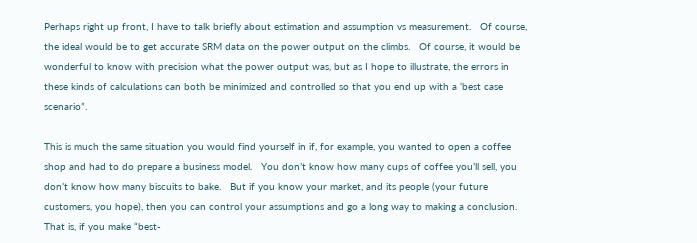Perhaps right up front, I have to talk briefly about estimation and assumption vs measurement.   Of course, the ideal would be to get accurate SRM data on the power output on the climbs.   Of course, it would be wonderful to know with precision what the power output was, but as I hope to illustrate, the errors in these kinds of calculations can both be minimized and controlled so that you end up with a ‘best case scenario”.

This is much the same situation you would find yourself in if, for example, you wanted to open a coffee shop and had to do prepare a business model.   You don’t know how many cups of coffee you’ll sell, you don’t know how many biscuits to bake.   But if you know your market, and its people (your future customers, you hope), then you can control your assumptions and go a long way to making a conclusion.   That is, if you make “best-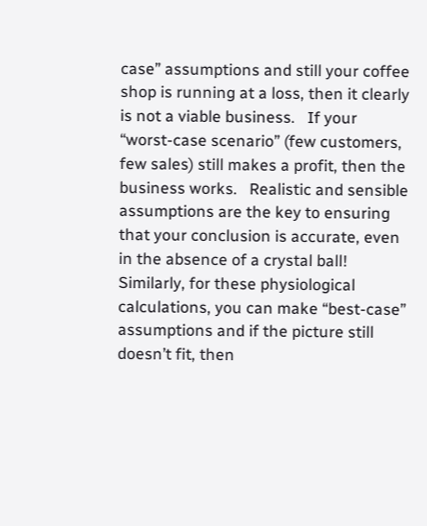case” assumptions and still your coffee shop is running at a loss, then it clearly is not a viable business.   If your “worst-case scenario” (few customers, few sales) still makes a profit, then the business works.   Realistic and sensible assumptions are the key to ensuring that your conclusion is accurate, even in the absence of a crystal ball!   Similarly, for these physiological calculations, you can make “best-case” assumptions and if the picture still doesn’t fit, then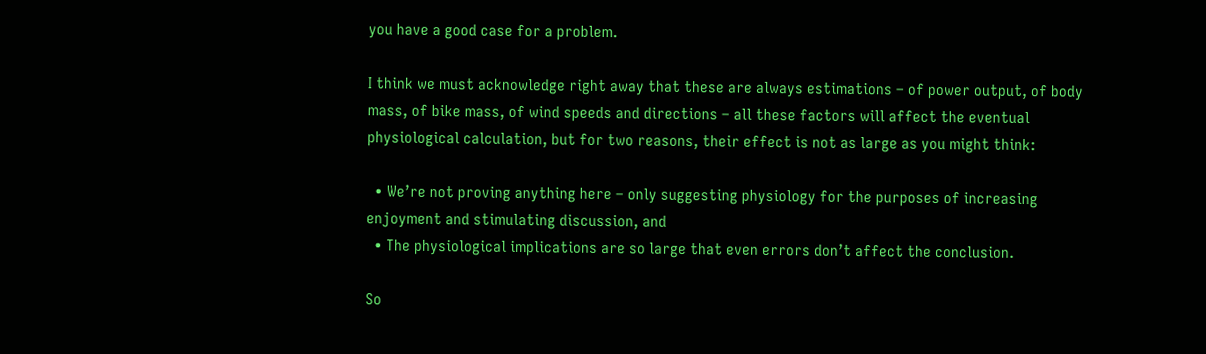you have a good case for a problem.

I think we must acknowledge right away that these are always estimations – of power output, of body mass, of bike mass, of wind speeds and directions – all these factors will affect the eventual physiological calculation, but for two reasons, their effect is not as large as you might think:

  • We’re not proving anything here – only suggesting physiology for the purposes of increasing enjoyment and stimulating discussion, and
  • The physiological implications are so large that even errors don’t affect the conclusion.

So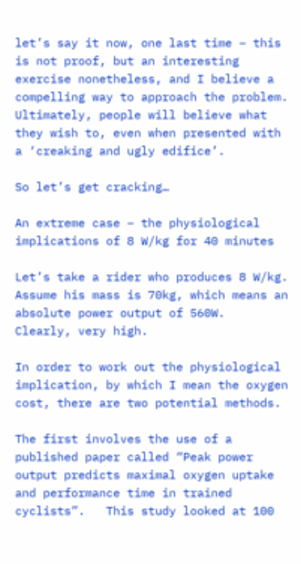let’s say it now, one last time – this is not proof, but an interesting exercise nonetheless, and I believe a compelling way to approach the problem.   Ultimately, people will believe what they wish to, even when presented with a ‘creaking and ugly edifice’.

So let’s get cracking…

An extreme case – the physiological implications of 8 W/kg for 40 minutes

Let’s take a rider who produces 8 W/kg.   Assume his mass is 70kg, which means an absolute power output of 560W.   Clearly, very high.

In order to work out the physiological implication, by which I mean the oxygen cost, there are two potential methods.

The first involves the use of a published paper called “Peak power output predicts maximal oxygen uptake and performance time in trained cyclists”.   This study looked at 100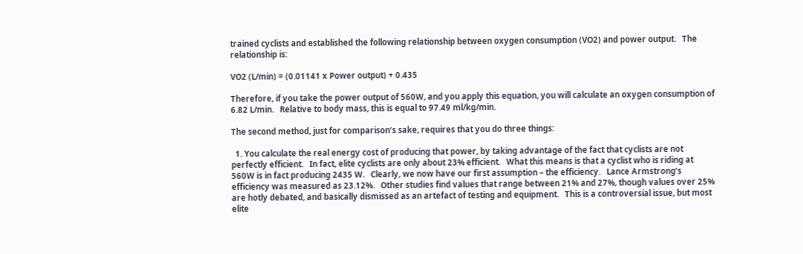trained cyclists and established the following relationship between oxygen consumption (VO2) and power output.   The relationship is:

VO2 (L/min) = (0.01141 x Power output) + 0.435

Therefore, if you take the power output of 560W, and you apply this equation, you will calculate an oxygen consumption of 6.82 L/min.   Relative to body mass, this is equal to 97.49 ml/kg/min.

The second method, just for comparison’s sake, requires that you do three things:

  1. You calculate the real energy cost of producing that power, by taking advantage of the fact that cyclists are not perfectly efficient.   In fact, elite cyclists are only about 23% efficient.   What this means is that a cyclist who is riding at 560W is in fact producing 2435 W.   Clearly, we now have our first assumption – the efficiency.   Lance Armstrong’s efficiency was measured as 23.12%.   Other studies find values that range between 21% and 27%, though values over 25% are hotly debated, and basically dismissed as an artefact of testing and equipment.   This is a controversial issue, but most elite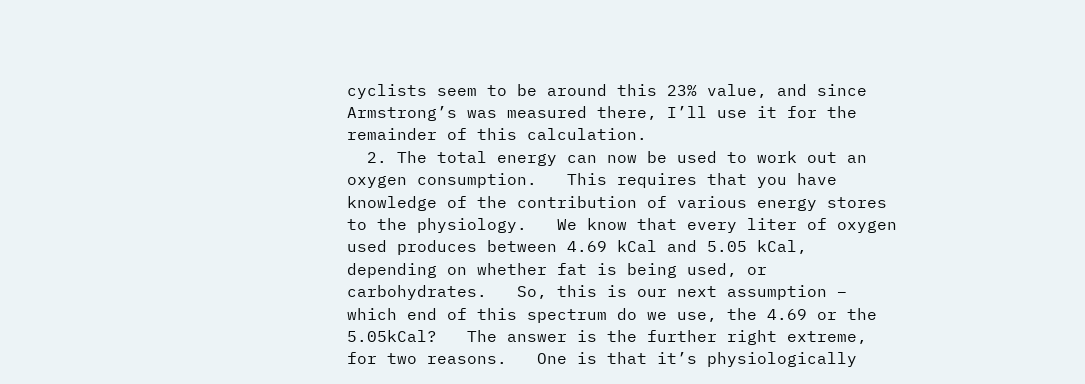cyclists seem to be around this 23% value, and since Armstrong’s was measured there, I’ll use it for the remainder of this calculation.
  2. The total energy can now be used to work out an oxygen consumption.   This requires that you have knowledge of the contribution of various energy stores to the physiology.   We know that every liter of oxygen used produces between 4.69 kCal and 5.05 kCal, depending on whether fat is being used, or carbohydrates.   So, this is our next assumption – which end of this spectrum do we use, the 4.69 or the 5.05kCal?   The answer is the further right extreme, for two reasons.   One is that it’s physiologically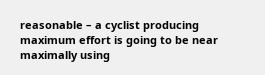reasonable – a cyclist producing maximum effort is going to be near maximally using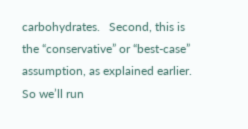carbohydrates.   Second, this is the “conservative” or “best-case” assumption, as explained earlier.   So we’ll run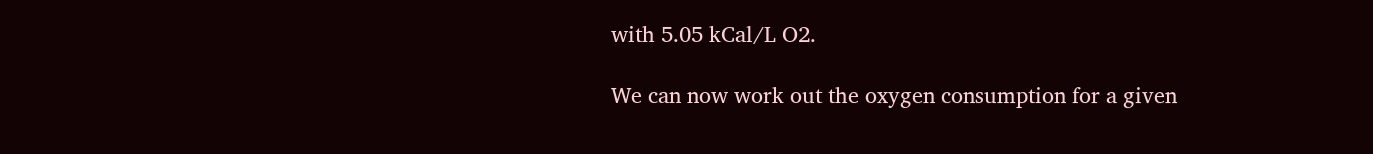with 5.05 kCal/L O2.

We can now work out the oxygen consumption for a given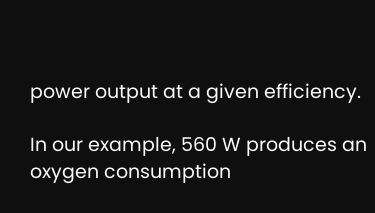power output at a given efficiency.

In our example, 560 W produces an oxygen consumption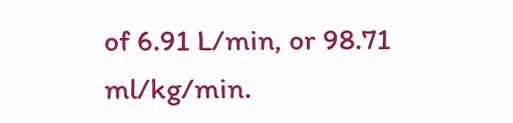of 6.91 L/min, or 98.71 ml/kg/min.